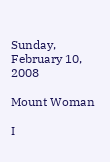Sunday, February 10, 2008

Mount Woman

I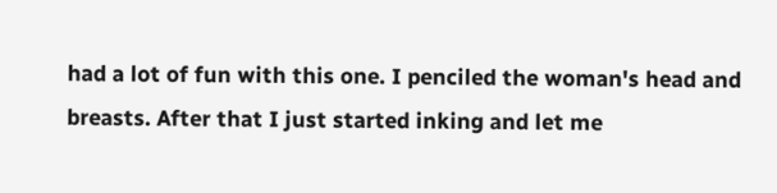had a lot of fun with this one. I penciled the woman's head and breasts. After that I just started inking and let me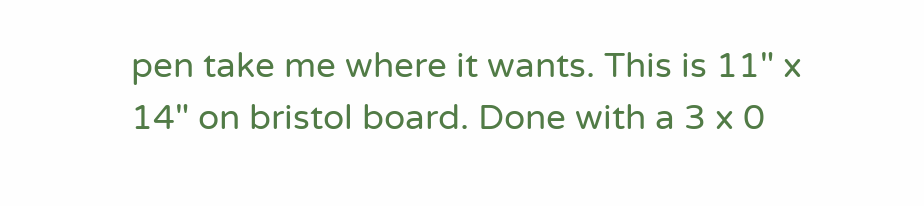pen take me where it wants. This is 11" x 14" on bristol board. Done with a 3 x 0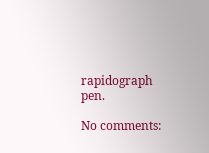rapidograph pen.

No comments: